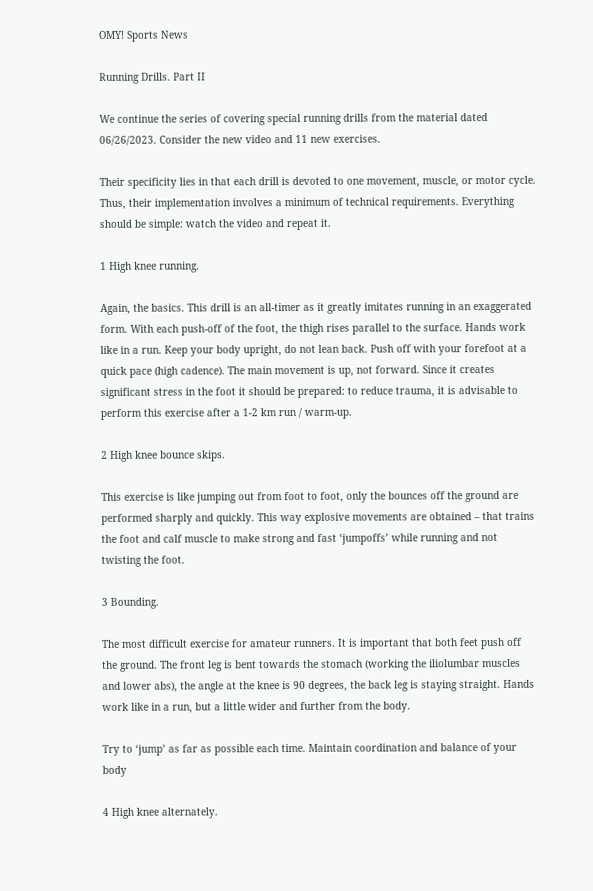OMY! Sports News

Running Drills. Part II

We continue the series of covering special running drills from the material dated 06/26/2023. Consider the new video and 11 new exercises.

Their specificity lies in that each drill is devoted to one movement, muscle, or motor cycle. Thus, their implementation involves a minimum of technical requirements. Everything should be simple: watch the video and repeat it.

1 High knee running.

Again, the basics. This drill is an all-timer as it greatly imitates running in an exaggerated form. With each push-off of the foot, the thigh rises parallel to the surface. Hands work like in a run. Keep your body upright, do not lean back. Push off with your forefoot at a quick pace (high cadence). The main movement is up, not forward. Since it creates significant stress in the foot it should be prepared: to reduce trauma, it is advisable to perform this exercise after a 1-2 km run / warm-up.

2 High knee bounce skips.

This exercise is like jumping out from foot to foot, only the bounces off the ground are performed sharply and quickly. This way explosive movements are obtained – that trains the foot and calf muscle to make strong and fast ‘jumpoffs’ while running and not twisting the foot.

3 Bounding.

The most difficult exercise for amateur runners. It is important that both feet push off the ground. The front leg is bent towards the stomach (working the iliolumbar muscles and lower abs), the angle at the knee is 90 degrees, the back leg is staying straight. Hands work like in a run, but a little wider and further from the body.

Try to ‘jump’ as far as possible each time. Maintain coordination and balance of your body

4 High knee alternately.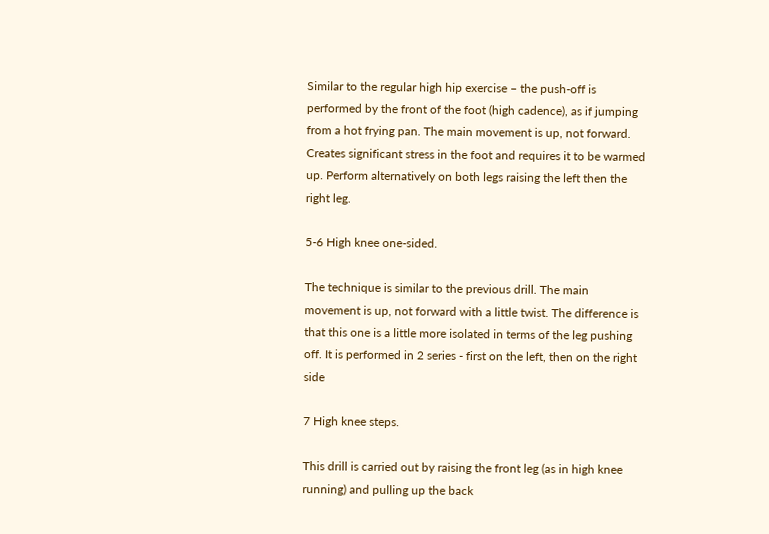Similar to the regular high hip exercise – the push-off is performed by the front of the foot (high cadence), as if jumping from a hot frying pan. The main movement is up, not forward. Creates significant stress in the foot and requires it to be warmed up. Perform alternatively on both legs raising the left then the right leg.

5-6 High knee one-sided.

The technique is similar to the previous drill. The main movement is up, not forward with a little twist. The difference is that this one is a little more isolated in terms of the leg pushing off. It is performed in 2 series - first on the left, then on the right side

7 High knee steps.

This drill is carried out by raising the front leg (as in high knee running) and pulling up the back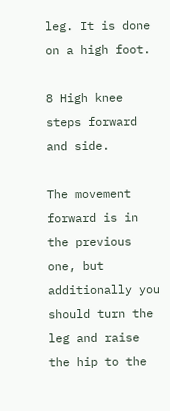leg. It is done on a high foot.

8 High knee steps forward and side.

The movement forward is in the previous one, but additionally you should turn the leg and raise the hip to the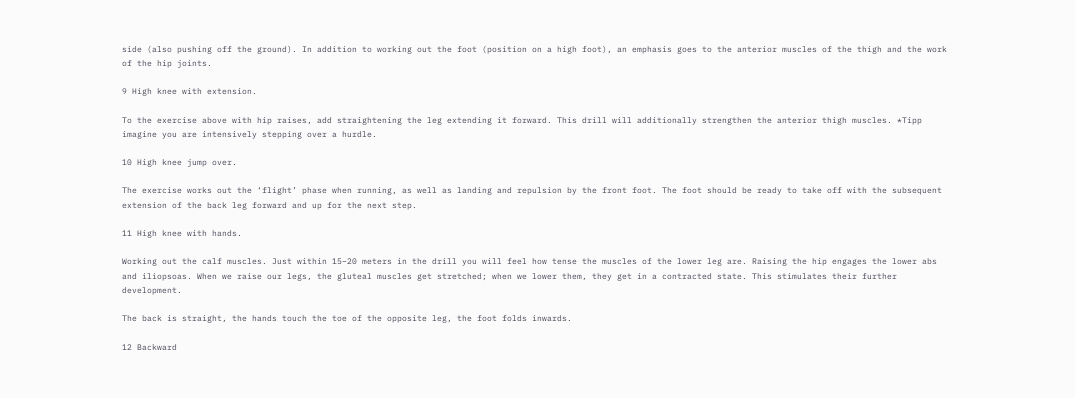side (also pushing off the ground). In addition to working out the foot (position on a high foot), an emphasis goes to the anterior muscles of the thigh and the work of the hip joints.

9 High knee with extension.

To the exercise above with hip raises, add straightening the leg extending it forward. This drill will additionally strengthen the anterior thigh muscles. *Tipp imagine you are intensively stepping over a hurdle.

10 High knee jump over.

The exercise works out the ‘flight’ phase when running, as well as landing and repulsion by the front foot. The foot should be ready to take off with the subsequent extension of the back leg forward and up for the next step.

11 High knee with hands.

Working out the calf muscles. Just within 15–20 meters in the drill you will feel how tense the muscles of the lower leg are. Raising the hip engages the lower abs and iliopsoas. When we raise our legs, the gluteal muscles get stretched; when we lower them, they get in a contracted state. This stimulates their further development.

The back is straight, the hands touch the toe of the opposite leg, the foot folds inwards.

12 Backward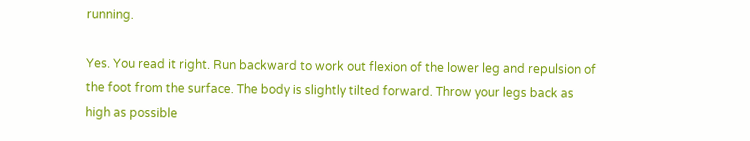running.

Yes. You read it right. Run backward to work out flexion of the lower leg and repulsion of the foot from the surface. The body is slightly tilted forward. Throw your legs back as high as possible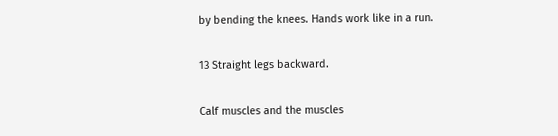by bending the knees. Hands work like in a run.

13 Straight legs backward.

Calf muscles and the muscles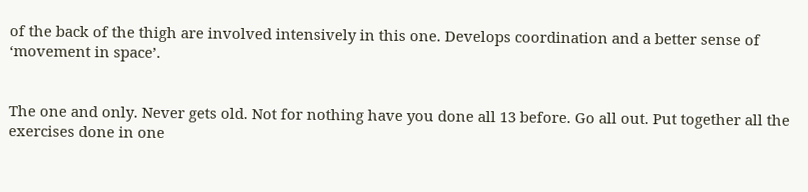of the back of the thigh are involved intensively in this one. Develops coordination and a better sense of ‘movement in space’.


The one and only. Never gets old. Not for nothing have you done all 13 before. Go all out. Put together all the exercises done in one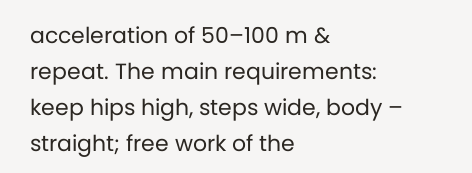acceleration of 50–100 m & repeat. The main requirements: keep hips high, steps wide, body – straight; free work of the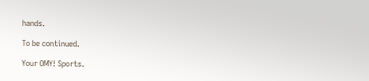hands.

To be continued.

Your OMY! Sports.